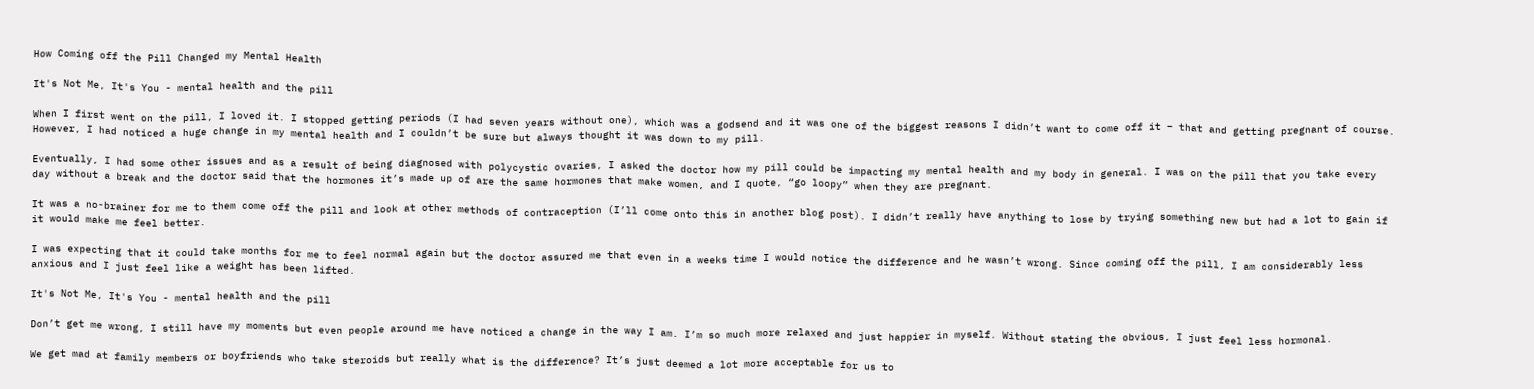How Coming off the Pill Changed my Mental Health

It's Not Me, It's You - mental health and the pill

When I first went on the pill, I loved it. I stopped getting periods (I had seven years without one), which was a godsend and it was one of the biggest reasons I didn’t want to come off it – that and getting pregnant of course. However, I had noticed a huge change in my mental health and I couldn’t be sure but always thought it was down to my pill.

Eventually, I had some other issues and as a result of being diagnosed with polycystic ovaries, I asked the doctor how my pill could be impacting my mental health and my body in general. I was on the pill that you take every day without a break and the doctor said that the hormones it’s made up of are the same hormones that make women, and I quote, “go loopy” when they are pregnant.

It was a no-brainer for me to them come off the pill and look at other methods of contraception (I’ll come onto this in another blog post). I didn’t really have anything to lose by trying something new but had a lot to gain if it would make me feel better.

I was expecting that it could take months for me to feel normal again but the doctor assured me that even in a weeks time I would notice the difference and he wasn’t wrong. Since coming off the pill, I am considerably less anxious and I just feel like a weight has been lifted.

It's Not Me, It's You - mental health and the pill

Don’t get me wrong, I still have my moments but even people around me have noticed a change in the way I am. I’m so much more relaxed and just happier in myself. Without stating the obvious, I just feel less hormonal.

We get mad at family members or boyfriends who take steroids but really what is the difference? It’s just deemed a lot more acceptable for us to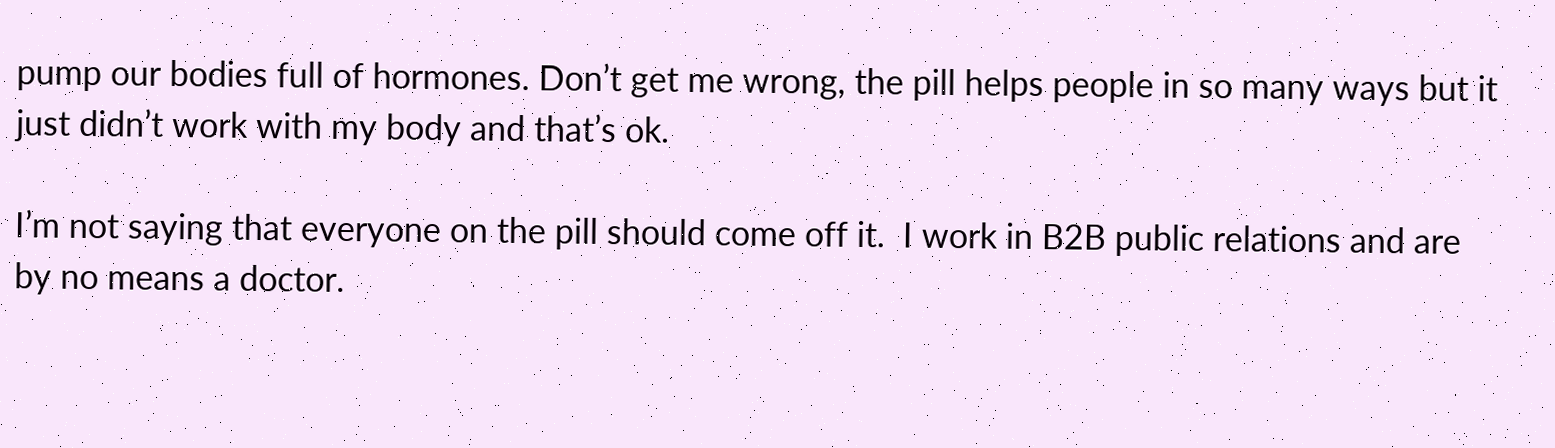pump our bodies full of hormones. Don’t get me wrong, the pill helps people in so many ways but it just didn’t work with my body and that’s ok.

I’m not saying that everyone on the pill should come off it.  I work in B2B public relations and are by no means a doctor.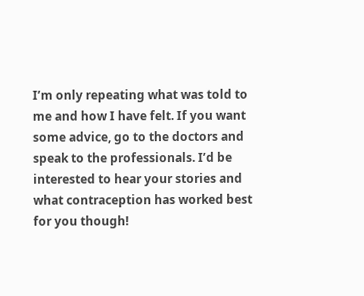I’m only repeating what was told to me and how I have felt. If you want some advice, go to the doctors and speak to the professionals. I’d be interested to hear your stories and what contraception has worked best for you though!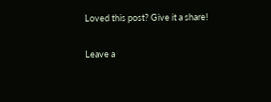Loved this post? Give it a share!

Leave a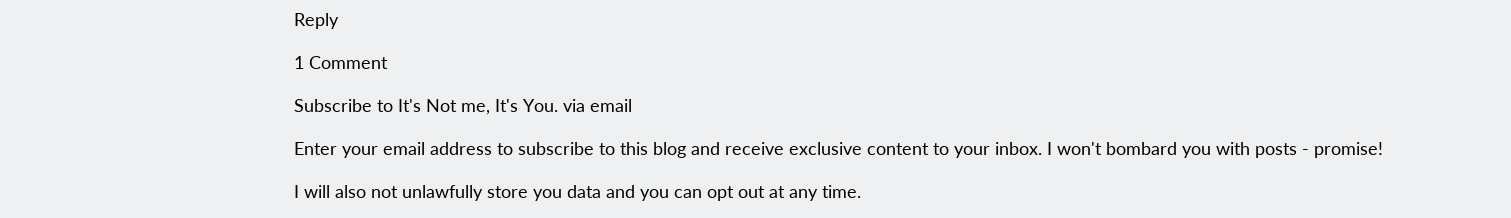Reply

1 Comment

Subscribe to It's Not me, It's You. via email

Enter your email address to subscribe to this blog and receive exclusive content to your inbox. I won't bombard you with posts - promise!

I will also not unlawfully store you data and you can opt out at any time.